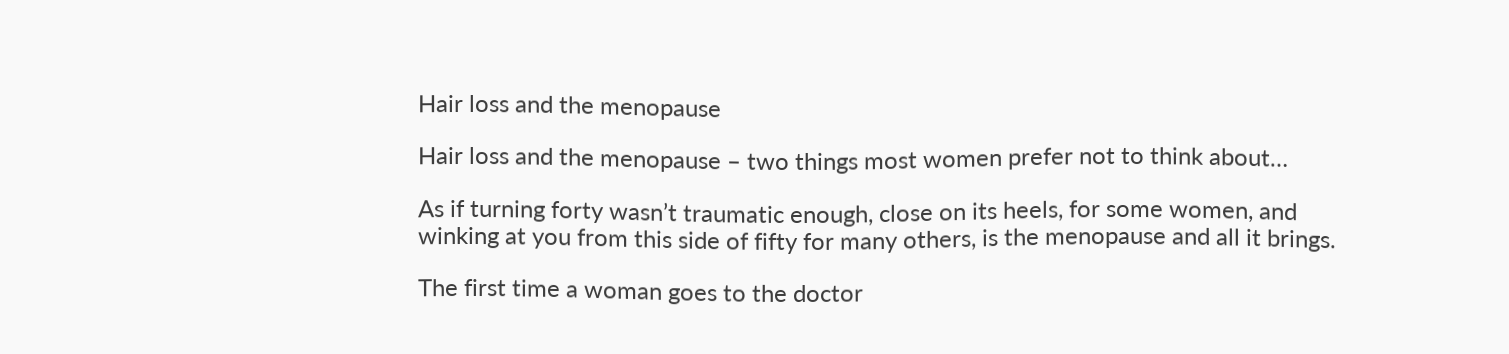Hair loss and the menopause

Hair loss and the menopause – two things most women prefer not to think about…

As if turning forty wasn’t traumatic enough, close on its heels, for some women, and winking at you from this side of fifty for many others, is the menopause and all it brings.

The first time a woman goes to the doctor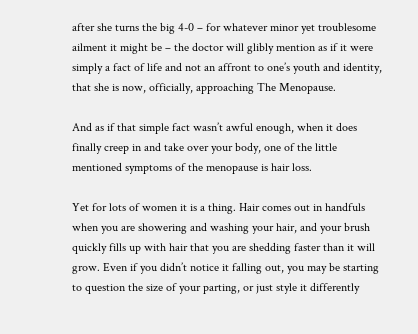after she turns the big 4-0 – for whatever minor yet troublesome ailment it might be – the doctor will glibly mention as if it were simply a fact of life and not an affront to one’s youth and identity, that she is now, officially, approaching The Menopause.

And as if that simple fact wasn’t awful enough, when it does finally creep in and take over your body, one of the little mentioned symptoms of the menopause is hair loss.

Yet for lots of women it is a thing. Hair comes out in handfuls when you are showering and washing your hair, and your brush quickly fills up with hair that you are shedding faster than it will grow. Even if you didn’t notice it falling out, you may be starting to question the size of your parting, or just style it differently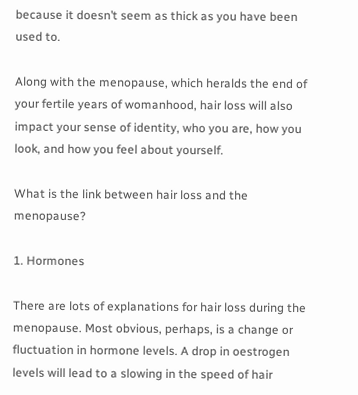because it doesn’t seem as thick as you have been used to.

Along with the menopause, which heralds the end of your fertile years of womanhood, hair loss will also impact your sense of identity, who you are, how you look, and how you feel about yourself.

What is the link between hair loss and the menopause?

1. Hormones

There are lots of explanations for hair loss during the menopause. Most obvious, perhaps, is a change or fluctuation in hormone levels. A drop in oestrogen levels will lead to a slowing in the speed of hair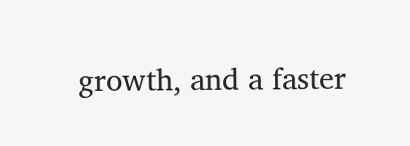growth, and a faster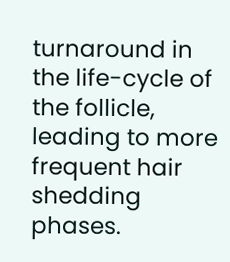turnaround in the life-cycle of the follicle, leading to more frequent hair shedding phases.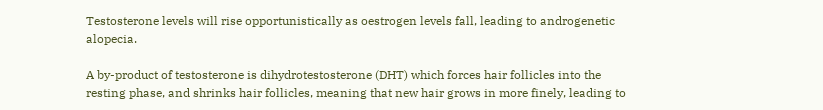Testosterone levels will rise opportunistically as oestrogen levels fall, leading to androgenetic alopecia.

A by-product of testosterone is dihydrotestosterone (DHT) which forces hair follicles into the resting phase, and shrinks hair follicles, meaning that new hair grows in more finely, leading to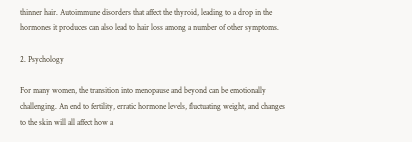thinner hair. Autoimmune disorders that affect the thyroid, leading to a drop in the hormones it produces can also lead to hair loss among a number of other symptoms.

2. Psychology

For many women, the transition into menopause and beyond can be emotionally challenging. An end to fertility, erratic hormone levels, fluctuating weight, and changes to the skin will all affect how a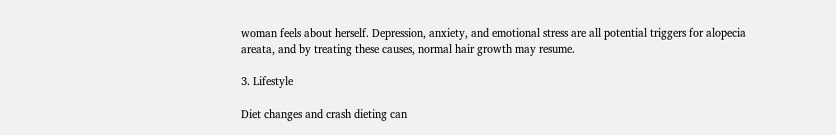woman feels about herself. Depression, anxiety, and emotional stress are all potential triggers for alopecia areata, and by treating these causes, normal hair growth may resume.

3. Lifestyle

Diet changes and crash dieting can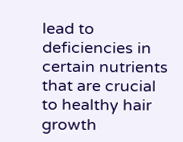lead to deficiencies in certain nutrients that are crucial to healthy hair growth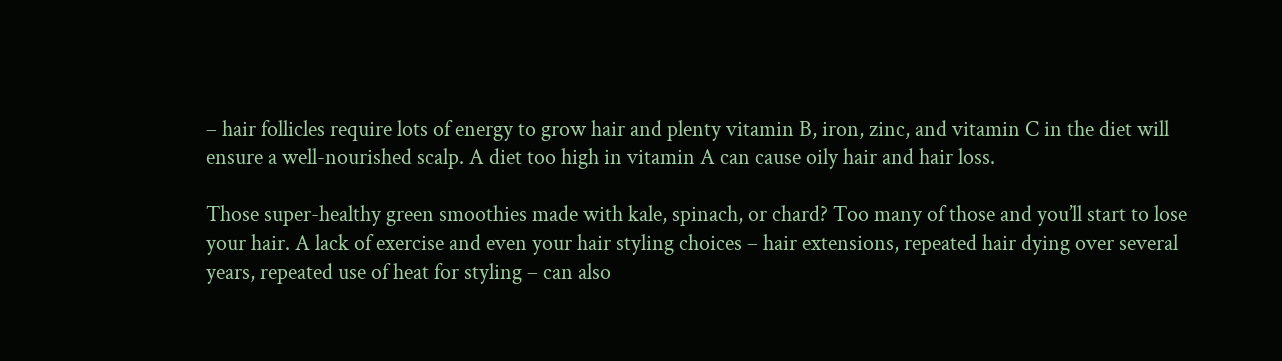– hair follicles require lots of energy to grow hair and plenty vitamin B, iron, zinc, and vitamin C in the diet will ensure a well-nourished scalp. A diet too high in vitamin A can cause oily hair and hair loss.

Those super-healthy green smoothies made with kale, spinach, or chard? Too many of those and you’ll start to lose your hair. A lack of exercise and even your hair styling choices – hair extensions, repeated hair dying over several years, repeated use of heat for styling – can also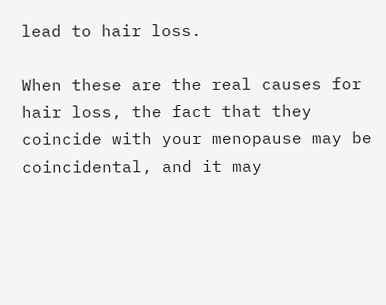lead to hair loss.

When these are the real causes for hair loss, the fact that they coincide with your menopause may be coincidental, and it may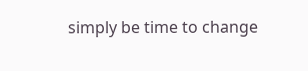simply be time to change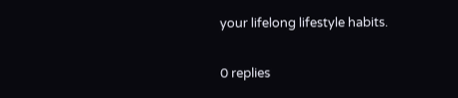your lifelong lifestyle habits.

0 replies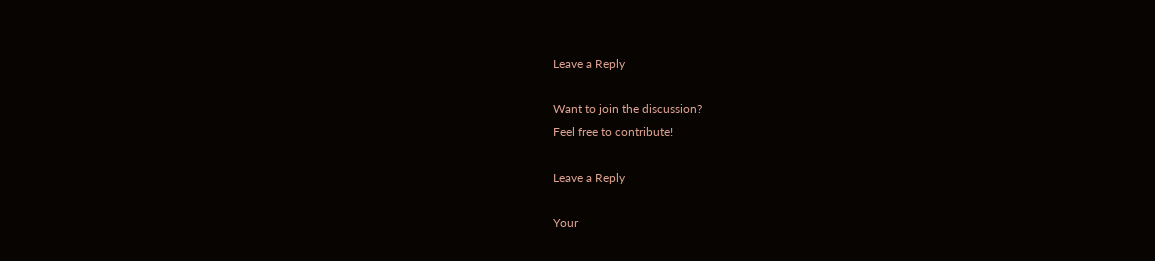Leave a Reply

Want to join the discussion?
Feel free to contribute!

Leave a Reply

Your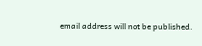email address will not be published.